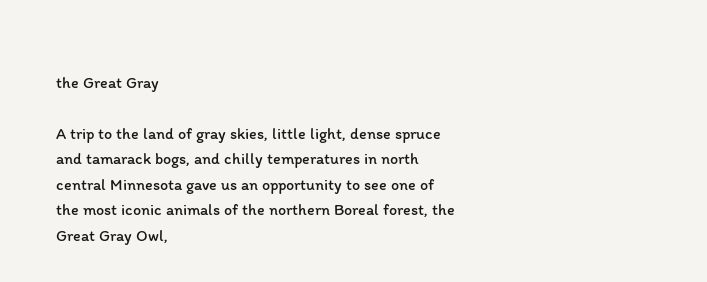the Great Gray

A trip to the land of gray skies, little light, dense spruce and tamarack bogs, and chilly temperatures in north central Minnesota gave us an opportunity to see one of the most iconic animals of the northern Boreal forest, the Great Gray Owl,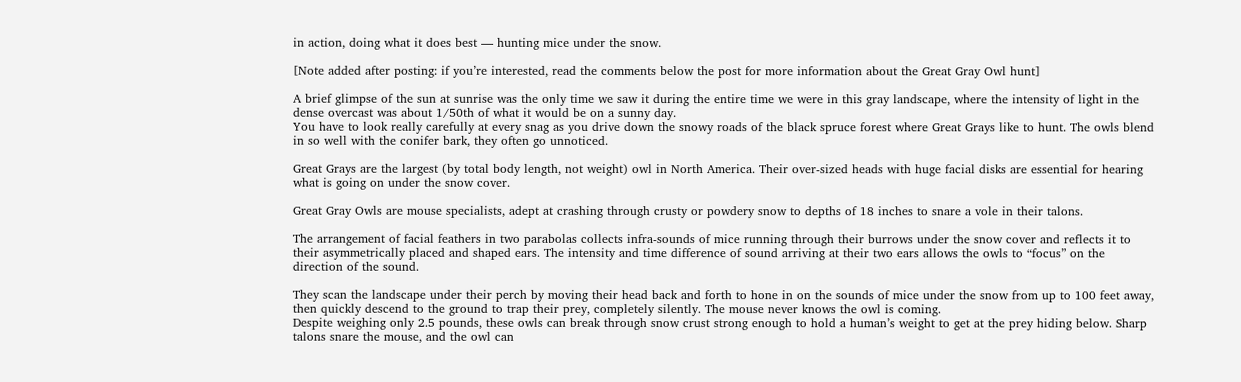in action, doing what it does best — hunting mice under the snow.

[Note added after posting: if you’re interested, read the comments below the post for more information about the Great Gray Owl hunt]

A brief glimpse of the sun at sunrise was the only time we saw it during the entire time we were in this gray landscape, where the intensity of light in the dense overcast was about 1/50th of what it would be on a sunny day.
You have to look really carefully at every snag as you drive down the snowy roads of the black spruce forest where Great Grays like to hunt. The owls blend in so well with the conifer bark, they often go unnoticed.

Great Grays are the largest (by total body length, not weight) owl in North America. Their over-sized heads with huge facial disks are essential for hearing what is going on under the snow cover.

Great Gray Owls are mouse specialists, adept at crashing through crusty or powdery snow to depths of 18 inches to snare a vole in their talons.

The arrangement of facial feathers in two parabolas collects infra-sounds of mice running through their burrows under the snow cover and reflects it to their asymmetrically placed and shaped ears. The intensity and time difference of sound arriving at their two ears allows the owls to “focus” on the direction of the sound.

They scan the landscape under their perch by moving their head back and forth to hone in on the sounds of mice under the snow from up to 100 feet away, then quickly descend to the ground to trap their prey, completely silently. The mouse never knows the owl is coming.
Despite weighing only 2.5 pounds, these owls can break through snow crust strong enough to hold a human’s weight to get at the prey hiding below. Sharp talons snare the mouse, and the owl can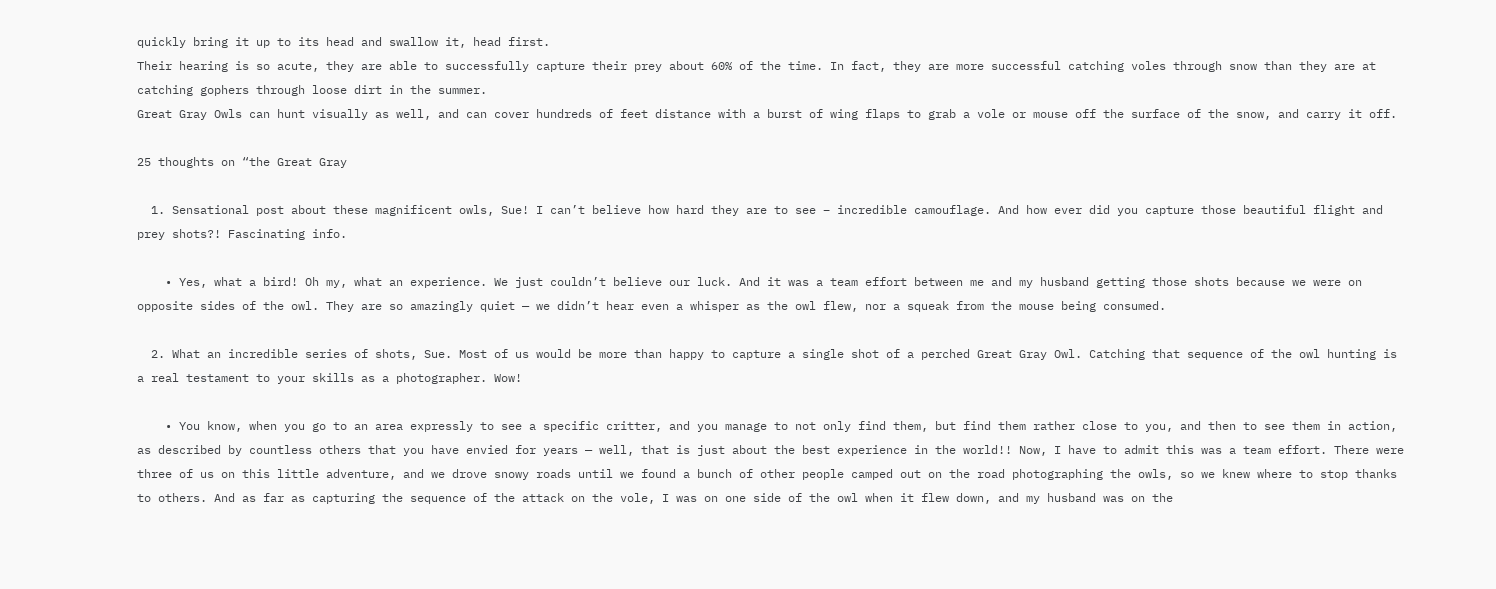quickly bring it up to its head and swallow it, head first.
Their hearing is so acute, they are able to successfully capture their prey about 60% of the time. In fact, they are more successful catching voles through snow than they are at catching gophers through loose dirt in the summer.
Great Gray Owls can hunt visually as well, and can cover hundreds of feet distance with a burst of wing flaps to grab a vole or mouse off the surface of the snow, and carry it off.

25 thoughts on “the Great Gray

  1. Sensational post about these magnificent owls, Sue! I can’t believe how hard they are to see – incredible camouflage. And how ever did you capture those beautiful flight and prey shots?! Fascinating info.

    • Yes, what a bird! Oh my, what an experience. We just couldn’t believe our luck. And it was a team effort between me and my husband getting those shots because we were on opposite sides of the owl. They are so amazingly quiet — we didn’t hear even a whisper as the owl flew, nor a squeak from the mouse being consumed.

  2. What an incredible series of shots, Sue. Most of us would be more than happy to capture a single shot of a perched Great Gray Owl. Catching that sequence of the owl hunting is a real testament to your skills as a photographer. Wow!

    • You know, when you go to an area expressly to see a specific critter, and you manage to not only find them, but find them rather close to you, and then to see them in action, as described by countless others that you have envied for years — well, that is just about the best experience in the world!! Now, I have to admit this was a team effort. There were three of us on this little adventure, and we drove snowy roads until we found a bunch of other people camped out on the road photographing the owls, so we knew where to stop thanks to others. And as far as capturing the sequence of the attack on the vole, I was on one side of the owl when it flew down, and my husband was on the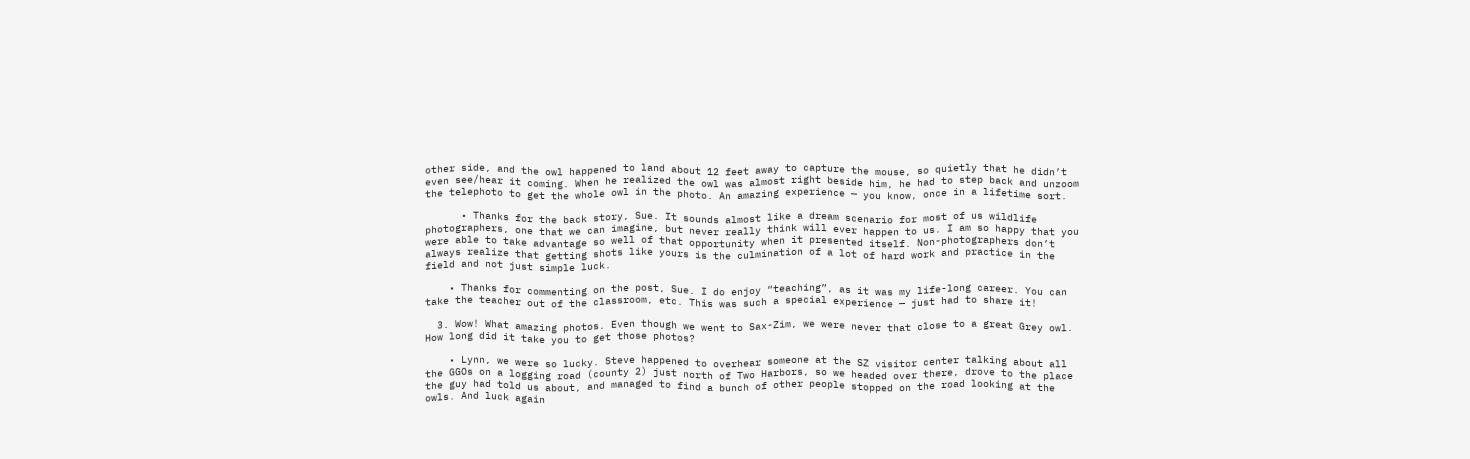other side, and the owl happened to land about 12 feet away to capture the mouse, so quietly that he didn’t even see/hear it coming. When he realized the owl was almost right beside him, he had to step back and unzoom the telephoto to get the whole owl in the photo. An amazing experience — you know, once in a lifetime sort.

      • Thanks for the back story, Sue. It sounds almost like a dream scenario for most of us wildlife photographers, one that we can imagine, but never really think will ever happen to us. I am so happy that you were able to take advantage so well of that opportunity when it presented itself. Non-photographers don’t always realize that getting shots like yours is the culmination of a lot of hard work and practice in the field and not just simple luck.

    • Thanks for commenting on the post, Sue. I do enjoy “teaching”, as it was my life-long career. You can take the teacher out of the classroom, etc. This was such a special experience — just had to share it!

  3. Wow! What amazing photos. Even though we went to Sax-Zim, we were never that close to a great Grey owl. How long did it take you to get those photos?

    • Lynn, we were so lucky. Steve happened to overhear someone at the SZ visitor center talking about all the GGOs on a logging road (county 2) just north of Two Harbors, so we headed over there, drove to the place the guy had told us about, and managed to find a bunch of other people stopped on the road looking at the owls. And luck again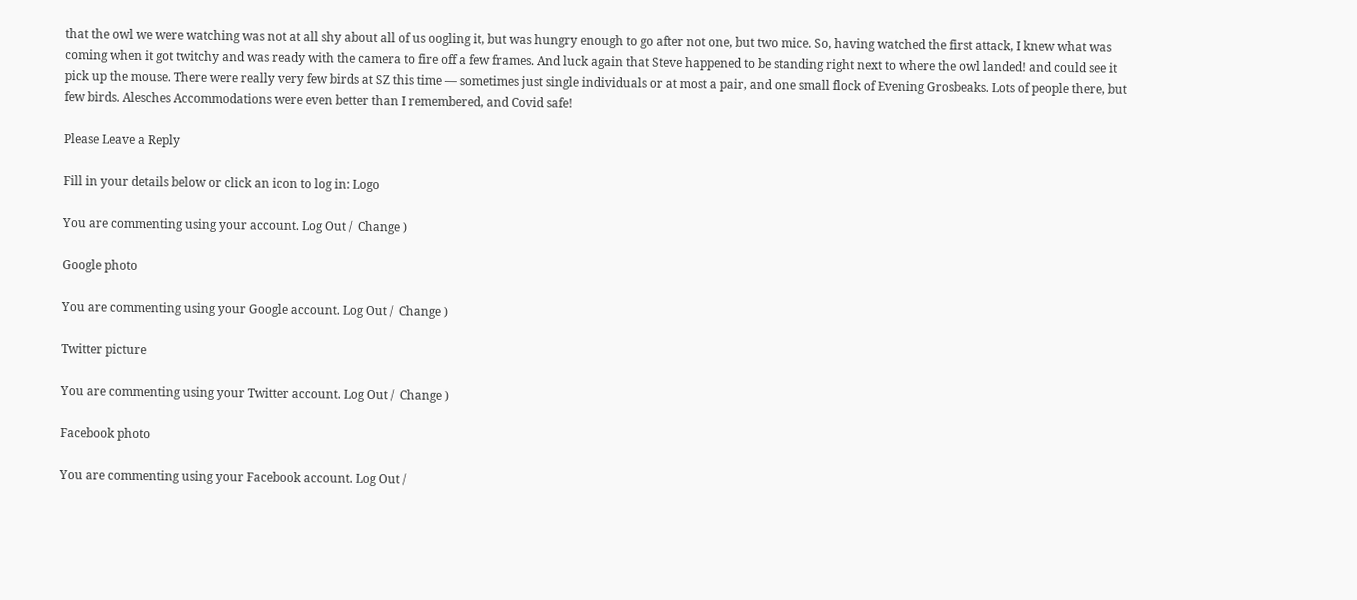that the owl we were watching was not at all shy about all of us oogling it, but was hungry enough to go after not one, but two mice. So, having watched the first attack, I knew what was coming when it got twitchy and was ready with the camera to fire off a few frames. And luck again that Steve happened to be standing right next to where the owl landed! and could see it pick up the mouse. There were really very few birds at SZ this time — sometimes just single individuals or at most a pair, and one small flock of Evening Grosbeaks. Lots of people there, but few birds. Alesches Accommodations were even better than I remembered, and Covid safe!

Please Leave a Reply

Fill in your details below or click an icon to log in: Logo

You are commenting using your account. Log Out /  Change )

Google photo

You are commenting using your Google account. Log Out /  Change )

Twitter picture

You are commenting using your Twitter account. Log Out /  Change )

Facebook photo

You are commenting using your Facebook account. Log Out /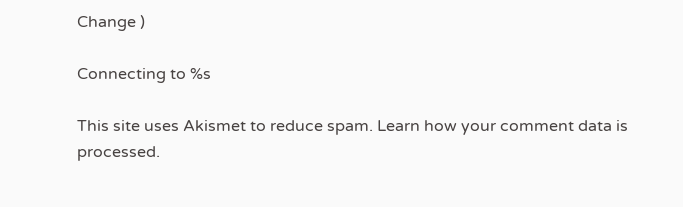Change )

Connecting to %s

This site uses Akismet to reduce spam. Learn how your comment data is processed.